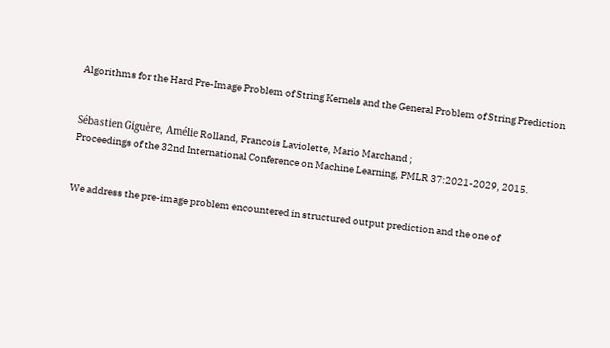Algorithms for the Hard Pre-Image Problem of String Kernels and the General Problem of String Prediction


Sébastien Giguère, Amélie Rolland, Francois Laviolette, Mario Marchand ;
Proceedings of the 32nd International Conference on Machine Learning, PMLR 37:2021-2029, 2015.


We address the pre-image problem encountered in structured output prediction and the one of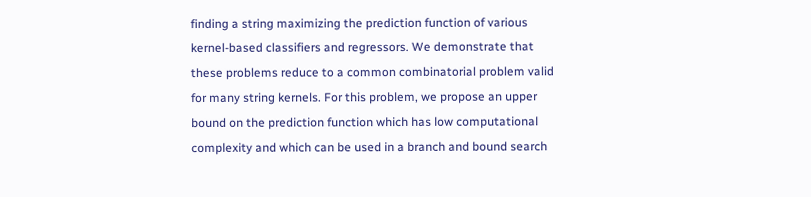finding a string maximizing the prediction function of various kernel-based classifiers and regressors. We demonstrate that these problems reduce to a common combinatorial problem valid for many string kernels. For this problem, we propose an upper bound on the prediction function which has low computational complexity and which can be used in a branch and bound search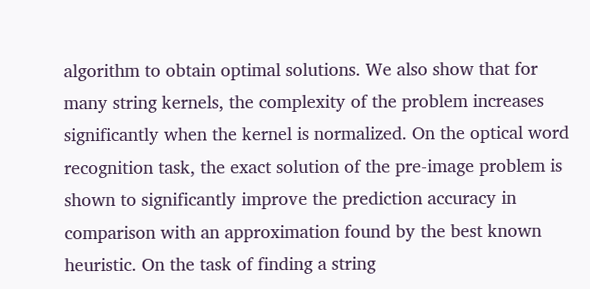algorithm to obtain optimal solutions. We also show that for many string kernels, the complexity of the problem increases significantly when the kernel is normalized. On the optical word recognition task, the exact solution of the pre-image problem is shown to significantly improve the prediction accuracy in comparison with an approximation found by the best known heuristic. On the task of finding a string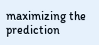maximizing the prediction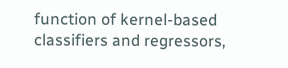function of kernel-based classifiers and regressors,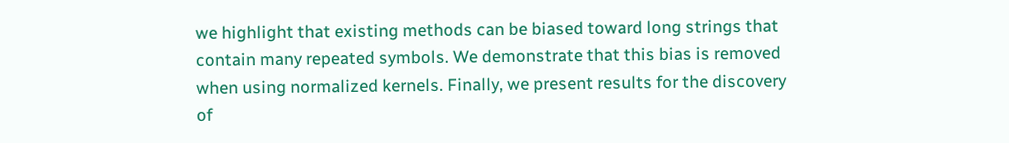we highlight that existing methods can be biased toward long strings that contain many repeated symbols. We demonstrate that this bias is removed when using normalized kernels. Finally, we present results for the discovery of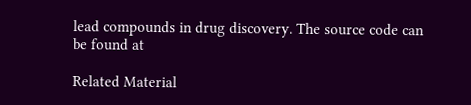lead compounds in drug discovery. The source code can be found at

Related Material